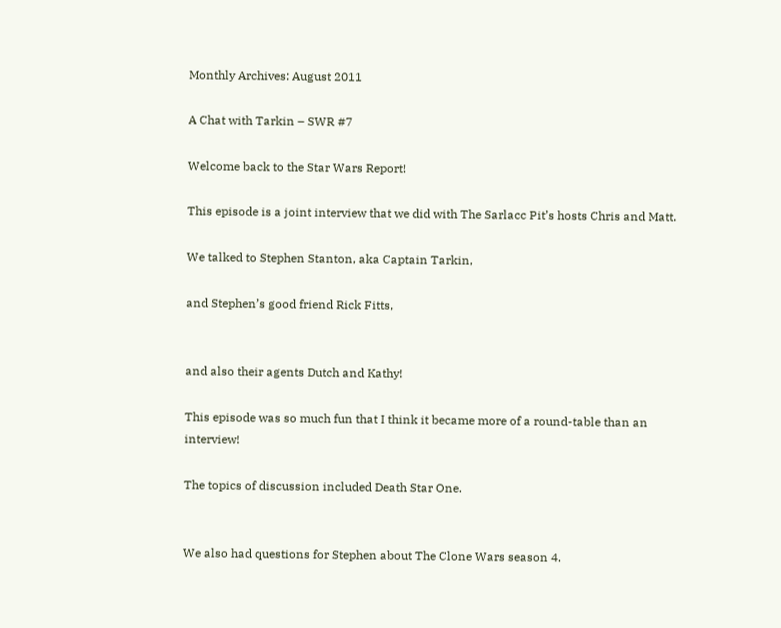Monthly Archives: August 2011

A Chat with Tarkin – SWR #7

Welcome back to the Star Wars Report!

This episode is a joint interview that we did with The Sarlacc Pit’s hosts Chris and Matt.

We talked to Stephen Stanton, aka Captain Tarkin,

and Stephen’s good friend Rick Fitts,


and also their agents Dutch and Kathy!

This episode was so much fun that I think it became more of a round-table than an interview!

The topics of discussion included Death Star One.


We also had questions for Stephen about The Clone Wars season 4.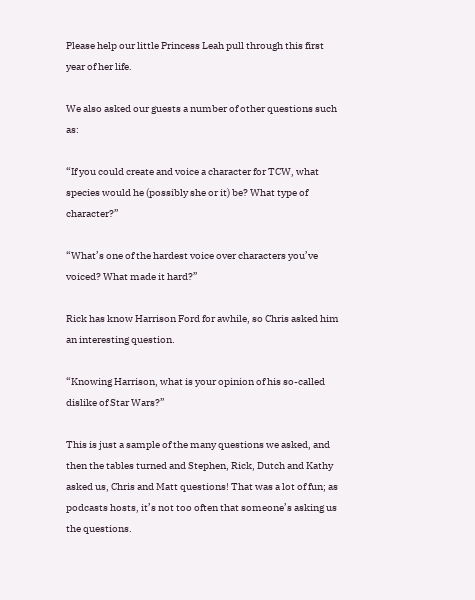Please help our little Princess Leah pull through this first year of her life.

We also asked our guests a number of other questions such as:

“If you could create and voice a character for TCW, what species would he (possibly she or it) be? What type of character?”

“What’s one of the hardest voice over characters you’ve voiced? What made it hard?”

Rick has know Harrison Ford for awhile, so Chris asked him an interesting question.

“Knowing Harrison, what is your opinion of his so-called dislike of Star Wars?”

This is just a sample of the many questions we asked, and then the tables turned and Stephen, Rick, Dutch and Kathy asked us, Chris and Matt questions! That was a lot of fun; as podcasts hosts, it’s not too often that someone’s asking us the questions.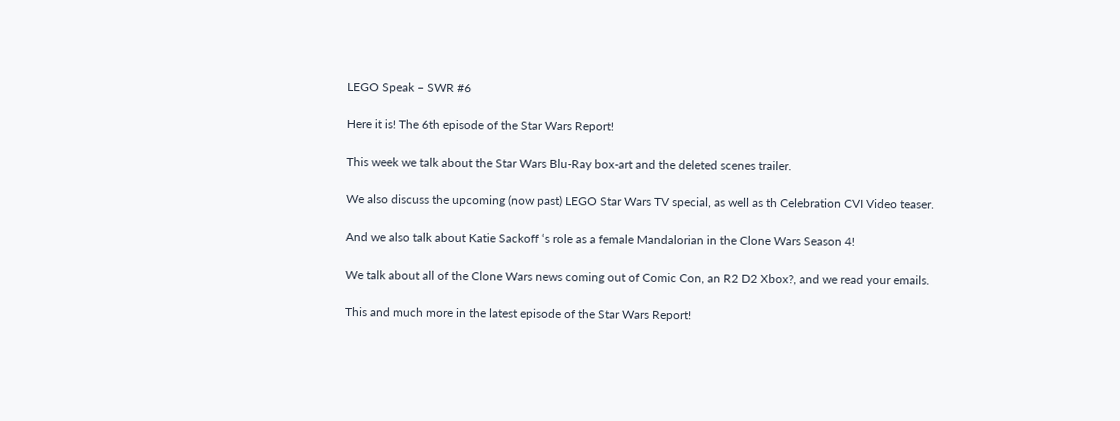LEGO Speak – SWR #6

Here it is! The 6th episode of the Star Wars Report!

This week we talk about the Star Wars Blu-Ray box-art and the deleted scenes trailer.

We also discuss the upcoming (now past) LEGO Star Wars TV special, as well as th Celebration CVI Video teaser.

And we also talk about Katie Sackoff ‘s role as a female Mandalorian in the Clone Wars Season 4!

We talk about all of the Clone Wars news coming out of Comic Con, an R2 D2 Xbox?, and we read your emails.

This and much more in the latest episode of the Star Wars Report!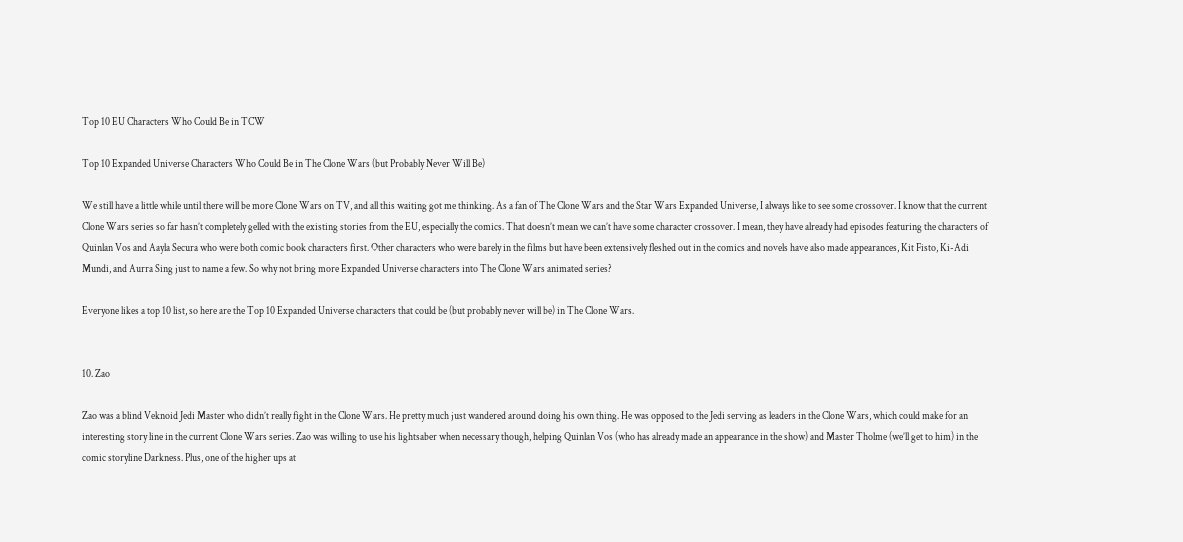Top 10 EU Characters Who Could Be in TCW

Top 10 Expanded Universe Characters Who Could Be in The Clone Wars (but Probably Never Will Be)

We still have a little while until there will be more Clone Wars on TV, and all this waiting got me thinking. As a fan of The Clone Wars and the Star Wars Expanded Universe, I always like to see some crossover. I know that the current Clone Wars series so far hasn’t completely gelled with the existing stories from the EU, especially the comics. That doesn’t mean we can’t have some character crossover. I mean, they have already had episodes featuring the characters of Quinlan Vos and Aayla Secura who were both comic book characters first. Other characters who were barely in the films but have been extensively fleshed out in the comics and novels have also made appearances, Kit Fisto, Ki-Adi Mundi, and Aurra Sing just to name a few. So why not bring more Expanded Universe characters into The Clone Wars animated series?

Everyone likes a top 10 list, so here are the Top 10 Expanded Universe characters that could be (but probably never will be) in The Clone Wars.


10. Zao

Zao was a blind Veknoid Jedi Master who didn’t really fight in the Clone Wars. He pretty much just wandered around doing his own thing. He was opposed to the Jedi serving as leaders in the Clone Wars, which could make for an interesting story line in the current Clone Wars series. Zao was willing to use his lightsaber when necessary though, helping Quinlan Vos (who has already made an appearance in the show) and Master Tholme (we’ll get to him) in the comic storyline Darkness. Plus, one of the higher ups at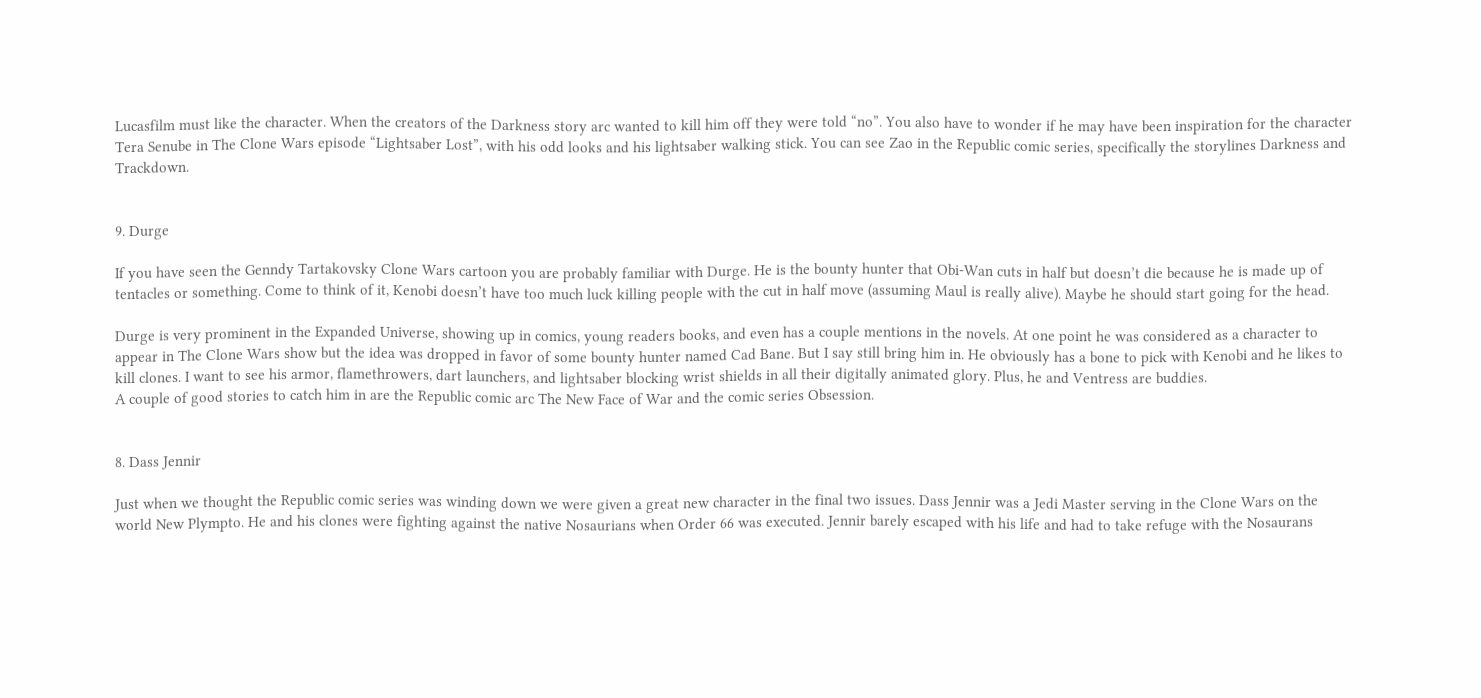Lucasfilm must like the character. When the creators of the Darkness story arc wanted to kill him off they were told “no”. You also have to wonder if he may have been inspiration for the character Tera Senube in The Clone Wars episode “Lightsaber Lost”, with his odd looks and his lightsaber walking stick. You can see Zao in the Republic comic series, specifically the storylines Darkness and Trackdown.


9. Durge

If you have seen the Genndy Tartakovsky Clone Wars cartoon you are probably familiar with Durge. He is the bounty hunter that Obi-Wan cuts in half but doesn’t die because he is made up of tentacles or something. Come to think of it, Kenobi doesn’t have too much luck killing people with the cut in half move (assuming Maul is really alive). Maybe he should start going for the head.

Durge is very prominent in the Expanded Universe, showing up in comics, young readers books, and even has a couple mentions in the novels. At one point he was considered as a character to appear in The Clone Wars show but the idea was dropped in favor of some bounty hunter named Cad Bane. But I say still bring him in. He obviously has a bone to pick with Kenobi and he likes to kill clones. I want to see his armor, flamethrowers, dart launchers, and lightsaber blocking wrist shields in all their digitally animated glory. Plus, he and Ventress are buddies.
A couple of good stories to catch him in are the Republic comic arc The New Face of War and the comic series Obsession.


8. Dass Jennir

Just when we thought the Republic comic series was winding down we were given a great new character in the final two issues. Dass Jennir was a Jedi Master serving in the Clone Wars on the world New Plympto. He and his clones were fighting against the native Nosaurians when Order 66 was executed. Jennir barely escaped with his life and had to take refuge with the Nosaurans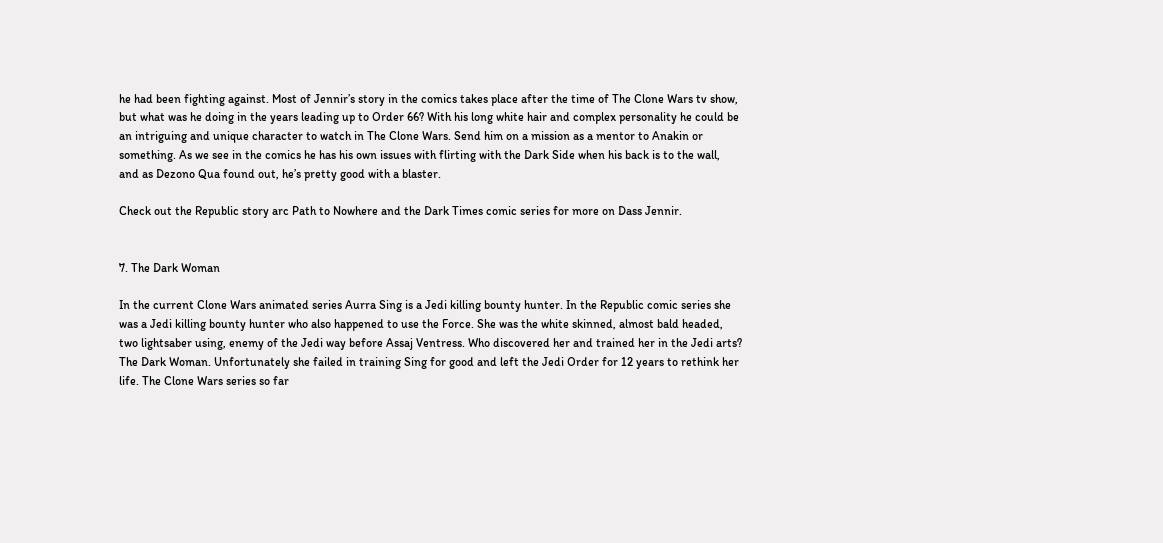he had been fighting against. Most of Jennir’s story in the comics takes place after the time of The Clone Wars tv show, but what was he doing in the years leading up to Order 66? With his long white hair and complex personality he could be an intriguing and unique character to watch in The Clone Wars. Send him on a mission as a mentor to Anakin or something. As we see in the comics he has his own issues with flirting with the Dark Side when his back is to the wall, and as Dezono Qua found out, he’s pretty good with a blaster.

Check out the Republic story arc Path to Nowhere and the Dark Times comic series for more on Dass Jennir.


7. The Dark Woman

In the current Clone Wars animated series Aurra Sing is a Jedi killing bounty hunter. In the Republic comic series she was a Jedi killing bounty hunter who also happened to use the Force. She was the white skinned, almost bald headed, two lightsaber using, enemy of the Jedi way before Assaj Ventress. Who discovered her and trained her in the Jedi arts? The Dark Woman. Unfortunately she failed in training Sing for good and left the Jedi Order for 12 years to rethink her life. The Clone Wars series so far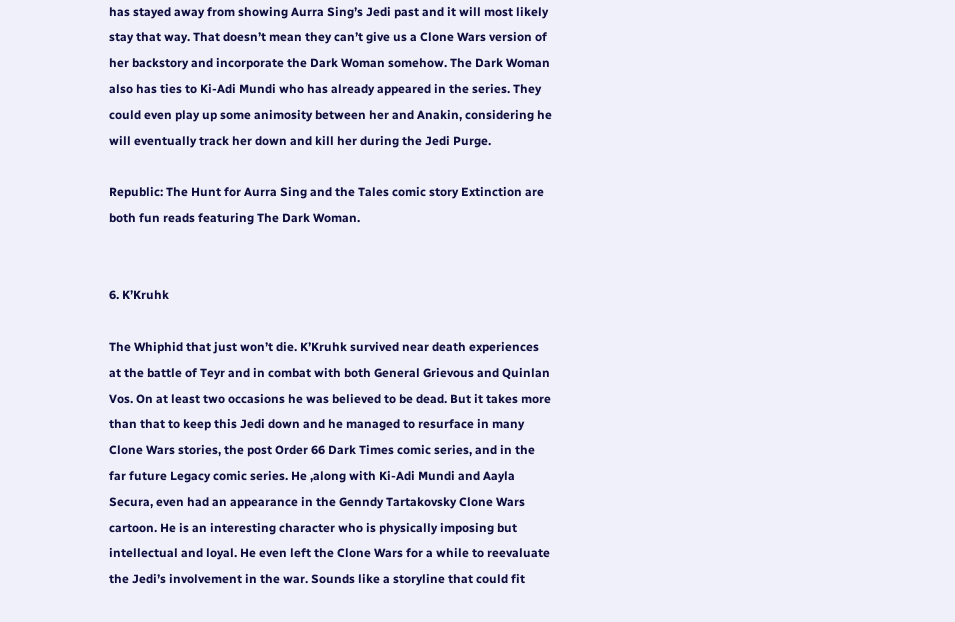has stayed away from showing Aurra Sing’s Jedi past and it will most likely stay that way. That doesn’t mean they can’t give us a Clone Wars version of her backstory and incorporate the Dark Woman somehow. The Dark Woman also has ties to Ki-Adi Mundi who has already appeared in the series. They could even play up some animosity between her and Anakin, considering he will eventually track her down and kill her during the Jedi Purge.

Republic: The Hunt for Aurra Sing and the Tales comic story Extinction are both fun reads featuring The Dark Woman.


6. K’Kruhk

The Whiphid that just won’t die. K’Kruhk survived near death experiences at the battle of Teyr and in combat with both General Grievous and Quinlan Vos. On at least two occasions he was believed to be dead. But it takes more than that to keep this Jedi down and he managed to resurface in many Clone Wars stories, the post Order 66 Dark Times comic series, and in the far future Legacy comic series. He ,along with Ki-Adi Mundi and Aayla Secura, even had an appearance in the Genndy Tartakovsky Clone Wars cartoon. He is an interesting character who is physically imposing but intellectual and loyal. He even left the Clone Wars for a while to reevaluate the Jedi’s involvement in the war. Sounds like a storyline that could fit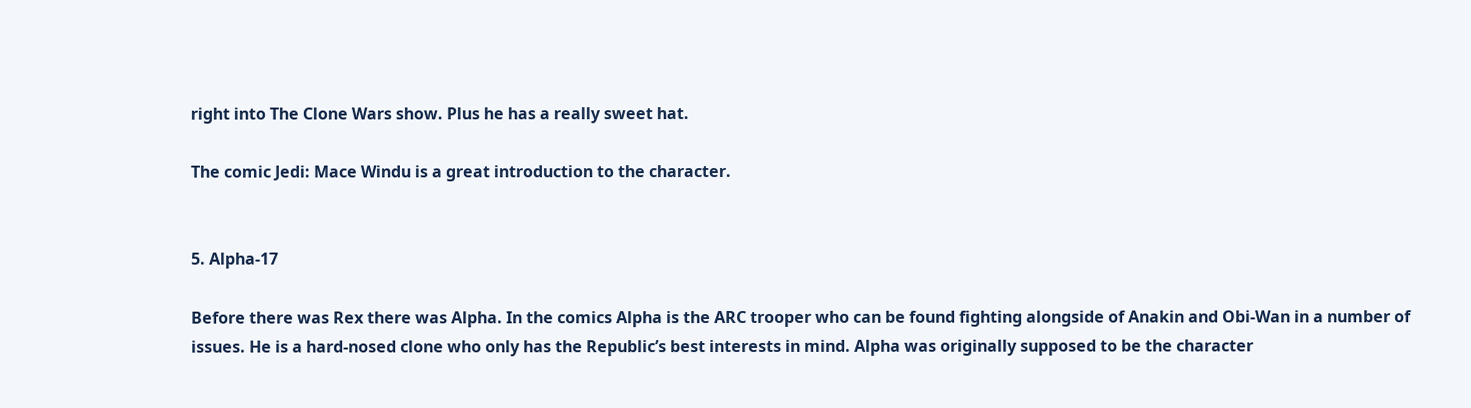right into The Clone Wars show. Plus he has a really sweet hat.

The comic Jedi: Mace Windu is a great introduction to the character.


5. Alpha-17

Before there was Rex there was Alpha. In the comics Alpha is the ARC trooper who can be found fighting alongside of Anakin and Obi-Wan in a number of issues. He is a hard-nosed clone who only has the Republic’s best interests in mind. Alpha was originally supposed to be the character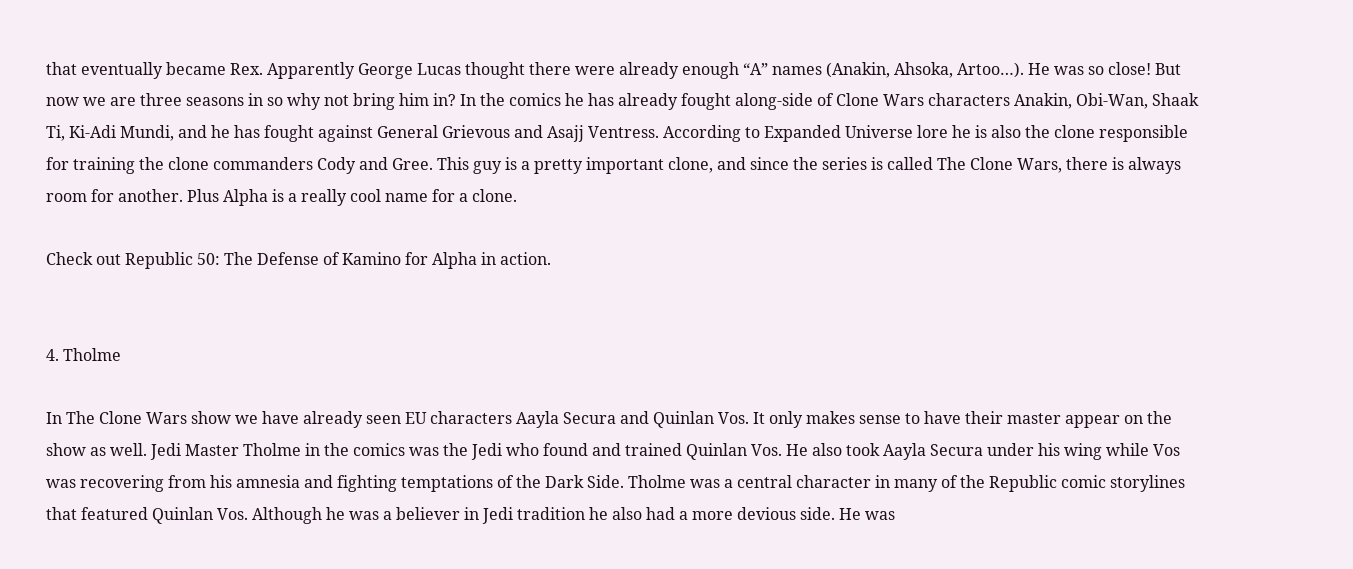that eventually became Rex. Apparently George Lucas thought there were already enough “A” names (Anakin, Ahsoka, Artoo…). He was so close! But now we are three seasons in so why not bring him in? In the comics he has already fought along-side of Clone Wars characters Anakin, Obi-Wan, Shaak Ti, Ki-Adi Mundi, and he has fought against General Grievous and Asajj Ventress. According to Expanded Universe lore he is also the clone responsible for training the clone commanders Cody and Gree. This guy is a pretty important clone, and since the series is called The Clone Wars, there is always room for another. Plus Alpha is a really cool name for a clone.

Check out Republic 50: The Defense of Kamino for Alpha in action.


4. Tholme

In The Clone Wars show we have already seen EU characters Aayla Secura and Quinlan Vos. It only makes sense to have their master appear on the show as well. Jedi Master Tholme in the comics was the Jedi who found and trained Quinlan Vos. He also took Aayla Secura under his wing while Vos was recovering from his amnesia and fighting temptations of the Dark Side. Tholme was a central character in many of the Republic comic storylines that featured Quinlan Vos. Although he was a believer in Jedi tradition he also had a more devious side. He was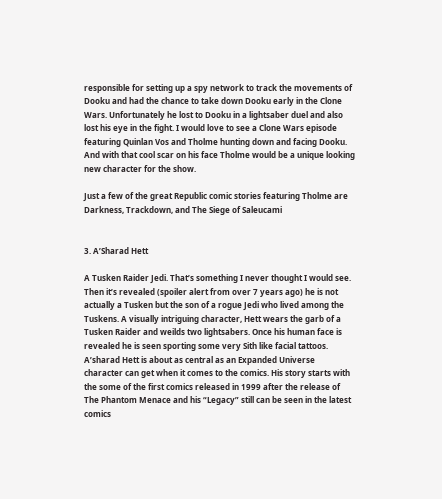responsible for setting up a spy network to track the movements of Dooku and had the chance to take down Dooku early in the Clone Wars. Unfortunately he lost to Dooku in a lightsaber duel and also lost his eye in the fight. I would love to see a Clone Wars episode featuring Quinlan Vos and Tholme hunting down and facing Dooku. And with that cool scar on his face Tholme would be a unique looking new character for the show.

Just a few of the great Republic comic stories featuring Tholme are Darkness, Trackdown, and The Siege of Saleucami


3. A’Sharad Hett

A Tusken Raider Jedi. That’s something I never thought I would see. Then it’s revealed (spoiler alert from over 7 years ago) he is not actually a Tusken but the son of a rogue Jedi who lived among the Tuskens. A visually intriguing character, Hett wears the garb of a Tusken Raider and weilds two lightsabers. Once his human face is revealed he is seen sporting some very Sith like facial tattoos. A’sharad Hett is about as central as an Expanded Universe character can get when it comes to the comics. His story starts with the some of the first comics released in 1999 after the release of The Phantom Menace and his “Legacy” still can be seen in the latest comics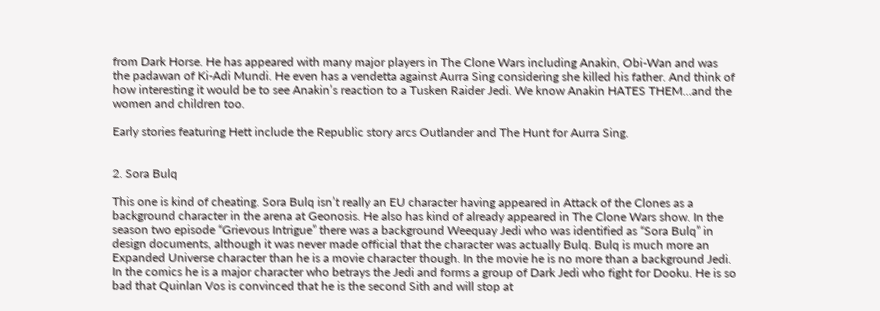from Dark Horse. He has appeared with many major players in The Clone Wars including Anakin, Obi-Wan and was the padawan of Ki-Adi Mundi. He even has a vendetta against Aurra Sing considering she killed his father. And think of how interesting it would be to see Anakin’s reaction to a Tusken Raider Jedi. We know Anakin HATES THEM…and the women and children too.

Early stories featuring Hett include the Republic story arcs Outlander and The Hunt for Aurra Sing.


2. Sora Bulq

This one is kind of cheating. Sora Bulq isn’t really an EU character having appeared in Attack of the Clones as a background character in the arena at Geonosis. He also has kind of already appeared in The Clone Wars show. In the season two episode “Grievous Intrigue” there was a background Weequay Jedi who was identified as “Sora Bulq” in design documents, although it was never made official that the character was actually Bulq. Bulq is much more an Expanded Universe character than he is a movie character though. In the movie he is no more than a background Jedi. In the comics he is a major character who betrays the Jedi and forms a group of Dark Jedi who fight for Dooku. He is so bad that Quinlan Vos is convinced that he is the second Sith and will stop at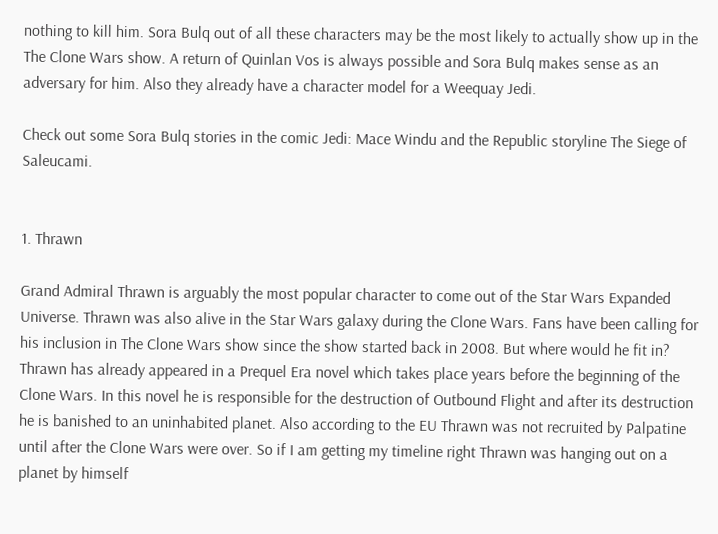nothing to kill him. Sora Bulq out of all these characters may be the most likely to actually show up in the The Clone Wars show. A return of Quinlan Vos is always possible and Sora Bulq makes sense as an adversary for him. Also they already have a character model for a Weequay Jedi.

Check out some Sora Bulq stories in the comic Jedi: Mace Windu and the Republic storyline The Siege of Saleucami.


1. Thrawn

Grand Admiral Thrawn is arguably the most popular character to come out of the Star Wars Expanded Universe. Thrawn was also alive in the Star Wars galaxy during the Clone Wars. Fans have been calling for his inclusion in The Clone Wars show since the show started back in 2008. But where would he fit in? Thrawn has already appeared in a Prequel Era novel which takes place years before the beginning of the Clone Wars. In this novel he is responsible for the destruction of Outbound Flight and after its destruction he is banished to an uninhabited planet. Also according to the EU Thrawn was not recruited by Palpatine until after the Clone Wars were over. So if I am getting my timeline right Thrawn was hanging out on a planet by himself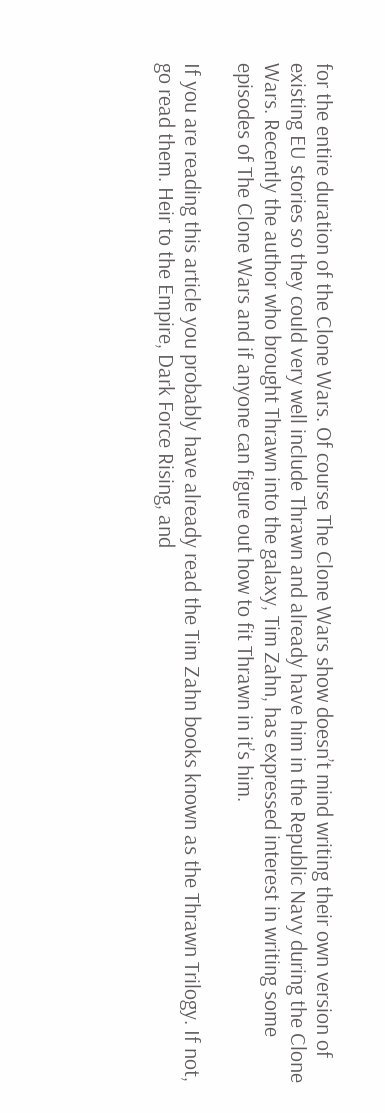for the entire duration of the Clone Wars. Of course The Clone Wars show doesn’t mind writing their own version of existing EU stories so they could very well include Thrawn and already have him in the Republic Navy during the Clone Wars. Recently the author who brought Thrawn into the galaxy, Tim Zahn, has expressed interest in writing some episodes of The Clone Wars and if anyone can figure out how to fit Thrawn in it’s him.

If you are reading this article you probably have already read the Tim Zahn books known as the Thrawn Trilogy. If not, go read them. Heir to the Empire, Dark Force Rising, and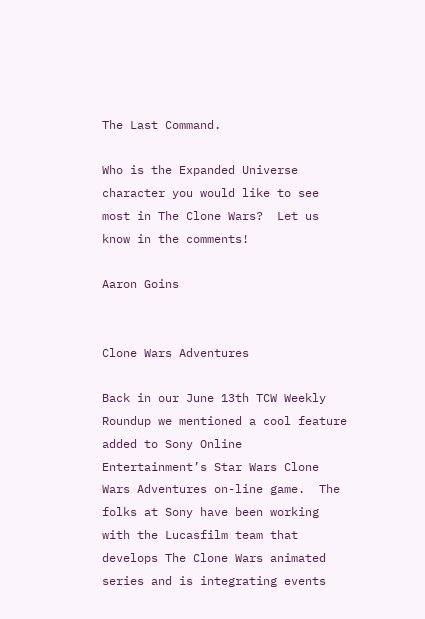The Last Command.

Who is the Expanded Universe character you would like to see most in The Clone Wars?  Let us know in the comments!

Aaron Goins


Clone Wars Adventures

Back in our June 13th TCW Weekly Roundup we mentioned a cool feature added to Sony Online Entertainment’s Star Wars Clone Wars Adventures on-line game.  The folks at Sony have been working with the Lucasfilm team that develops The Clone Wars animated series and is integrating events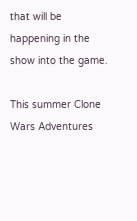that will be happening in the show into the game.

This summer Clone Wars Adventures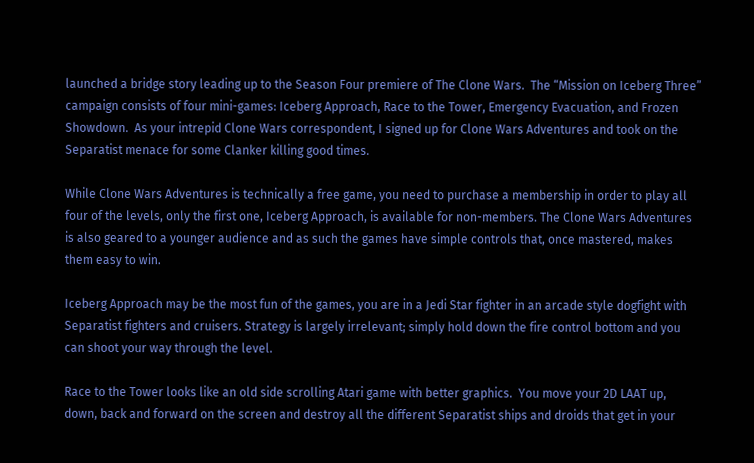launched a bridge story leading up to the Season Four premiere of The Clone Wars.  The “Mission on Iceberg Three” campaign consists of four mini-games: Iceberg Approach, Race to the Tower, Emergency Evacuation, and Frozen Showdown.  As your intrepid Clone Wars correspondent, I signed up for Clone Wars Adventures and took on the Separatist menace for some Clanker killing good times.

While Clone Wars Adventures is technically a free game, you need to purchase a membership in order to play all four of the levels, only the first one, Iceberg Approach, is available for non-members. The Clone Wars Adventures is also geared to a younger audience and as such the games have simple controls that, once mastered, makes them easy to win.

Iceberg Approach may be the most fun of the games, you are in a Jedi Star fighter in an arcade style dogfight with Separatist fighters and cruisers. Strategy is largely irrelevant; simply hold down the fire control bottom and you can shoot your way through the level.

Race to the Tower looks like an old side scrolling Atari game with better graphics.  You move your 2D LAAT up, down, back and forward on the screen and destroy all the different Separatist ships and droids that get in your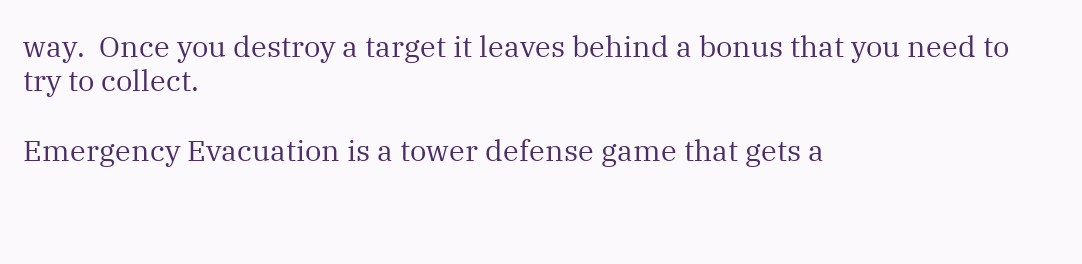way.  Once you destroy a target it leaves behind a bonus that you need to try to collect.

Emergency Evacuation is a tower defense game that gets a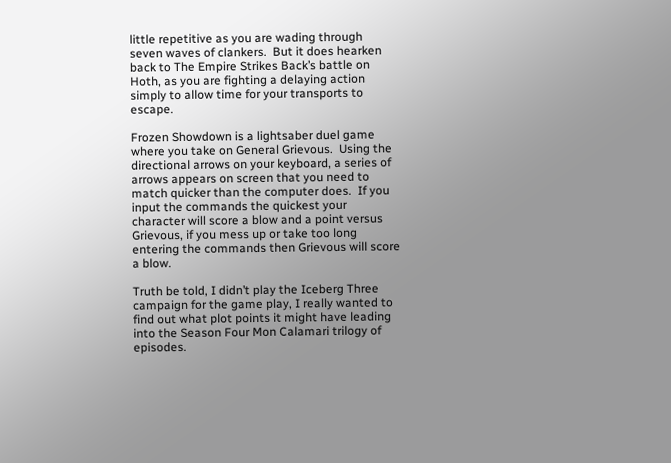little repetitive as you are wading through seven waves of clankers.  But it does hearken back to The Empire Strikes Back’s battle on Hoth, as you are fighting a delaying action simply to allow time for your transports to escape.

Frozen Showdown is a lightsaber duel game where you take on General Grievous.  Using the directional arrows on your keyboard, a series of arrows appears on screen that you need to match quicker than the computer does.  If you input the commands the quickest your character will score a blow and a point versus Grievous, if you mess up or take too long entering the commands then Grievous will score a blow.

Truth be told, I didn’t play the Iceberg Three campaign for the game play, I really wanted to find out what plot points it might have leading into the Season Four Mon Calamari trilogy of episodes.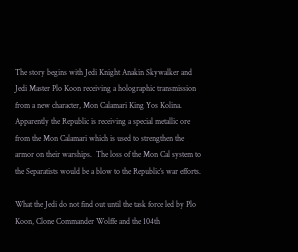The story begins with Jedi Knight Anakin Skywalker and Jedi Master Plo Koon receiving a holographic transmission from a new character, Mon Calamari King Yos Kolina.  Apparently the Republic is receiving a special metallic ore from the Mon Calamari which is used to strengthen the armor on their warships.  The loss of the Mon Cal system to the Separatists would be a blow to the Republic’s war efforts.

What the Jedi do not find out until the task force led by Plo Koon, Clone Commander Wolffe and the 104th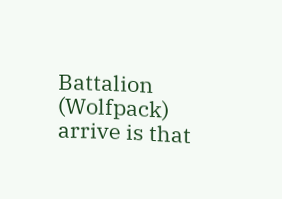Battalion (Wolfpack) arrive is that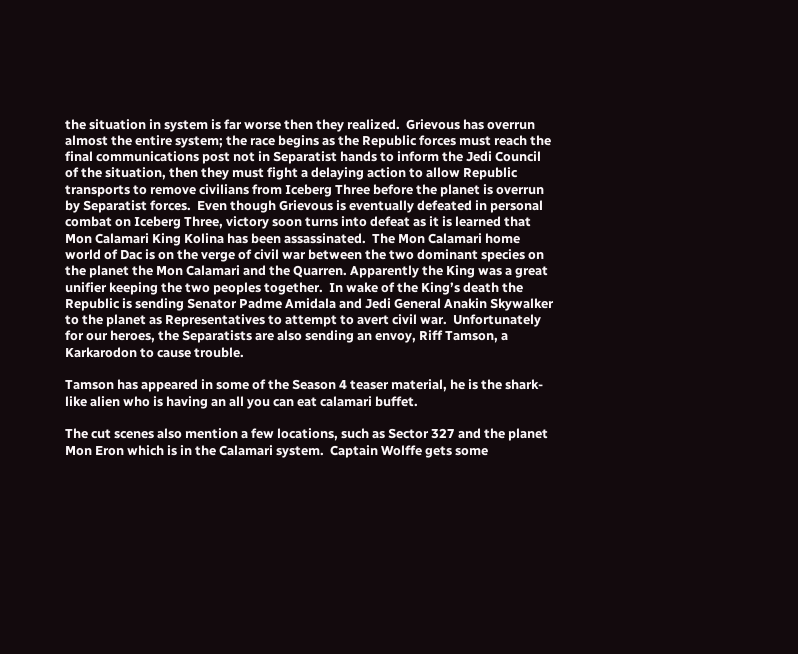the situation in system is far worse then they realized.  Grievous has overrun almost the entire system; the race begins as the Republic forces must reach the final communications post not in Separatist hands to inform the Jedi Council of the situation, then they must fight a delaying action to allow Republic transports to remove civilians from Iceberg Three before the planet is overrun by Separatist forces.  Even though Grievous is eventually defeated in personal combat on Iceberg Three, victory soon turns into defeat as it is learned that Mon Calamari King Kolina has been assassinated.  The Mon Calamari home world of Dac is on the verge of civil war between the two dominant species on the planet the Mon Calamari and the Quarren. Apparently the King was a great unifier keeping the two peoples together.  In wake of the King’s death the Republic is sending Senator Padme Amidala and Jedi General Anakin Skywalker to the planet as Representatives to attempt to avert civil war.  Unfortunately for our heroes, the Separatists are also sending an envoy, Riff Tamson, a Karkarodon to cause trouble.

Tamson has appeared in some of the Season 4 teaser material, he is the shark-like alien who is having an all you can eat calamari buffet.

The cut scenes also mention a few locations, such as Sector 327 and the planet Mon Eron which is in the Calamari system.  Captain Wolffe gets some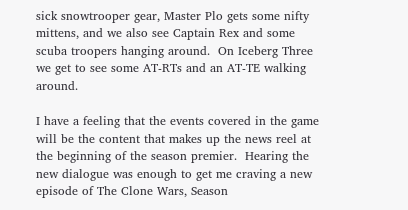sick snowtrooper gear, Master Plo gets some nifty mittens, and we also see Captain Rex and some scuba troopers hanging around.  On Iceberg Three we get to see some AT-RTs and an AT-TE walking around.

I have a feeling that the events covered in the game will be the content that makes up the news reel at the beginning of the season premier.  Hearing the new dialogue was enough to get me craving a new episode of The Clone Wars, Season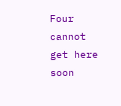Four cannot get here soon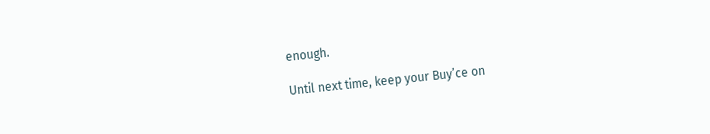enough.

Until next time, keep your Buy’ce on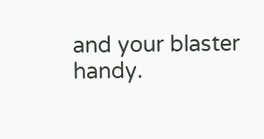and your blaster handy.